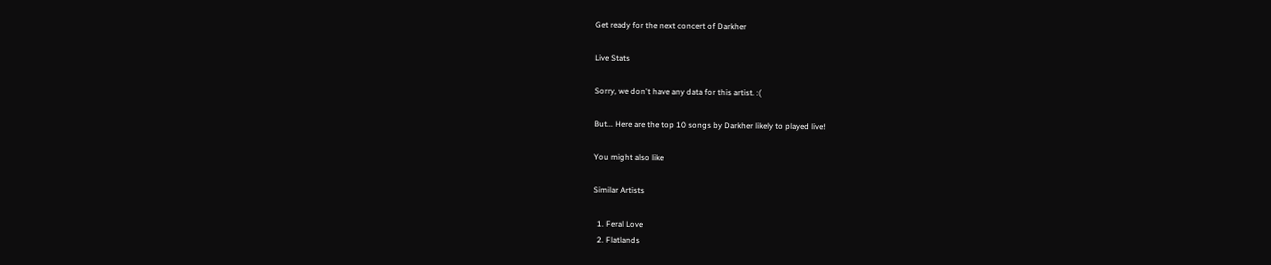Get ready for the next concert of Darkher

Live Stats

Sorry, we don't have any data for this artist. :(

But... Here are the top 10 songs by Darkher likely to played live!

You might also like

Similar Artists

  1. Feral Love
  2. Flatlands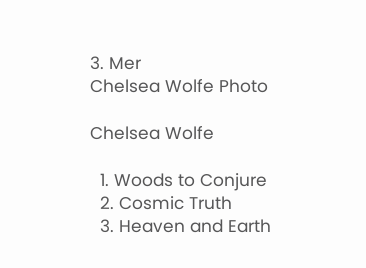3. Mer
Chelsea Wolfe Photo

Chelsea Wolfe

  1. Woods to Conjure
  2. Cosmic Truth
  3. Heaven and Earth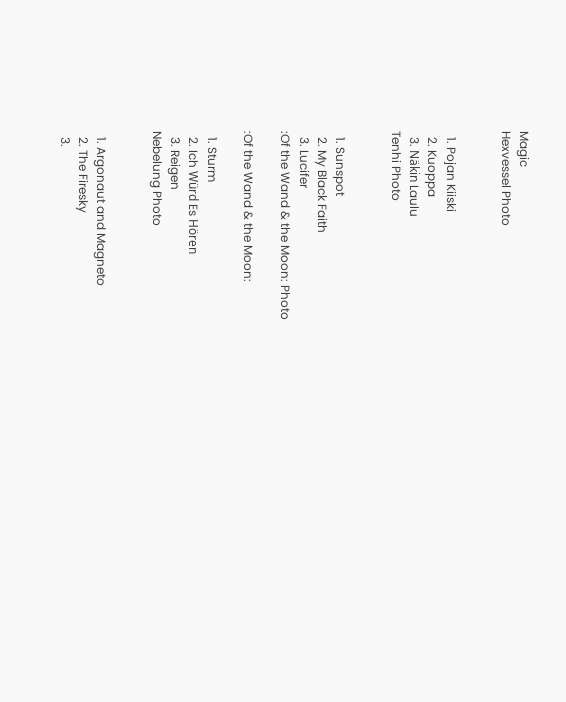Magic
Hexvessel Photo


  1. Pojan Kiiski
  2. Kuoppa
  3. Näkin Laulu
Tenhi Photo


  1. Sunspot
  2. My Black Faith
  3. Lucifer
:Of the Wand & the Moon: Photo

:Of the Wand & the Moon:

  1. Sturm
  2. Ich Würd Es Hören
  3. Reigen
Nebelung Photo


  1. Argonaut and Magneto
  2. The Firesky
  3.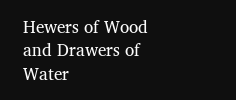Hewers of Wood and Drawers of Water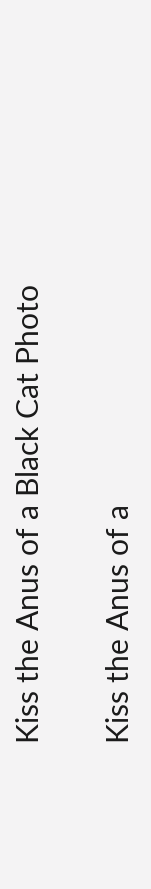Kiss the Anus of a Black Cat Photo

Kiss the Anus of a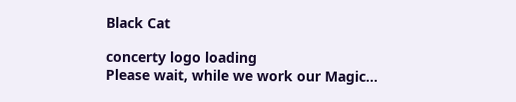Black Cat

concerty logo loading
Please wait, while we work our Magic...